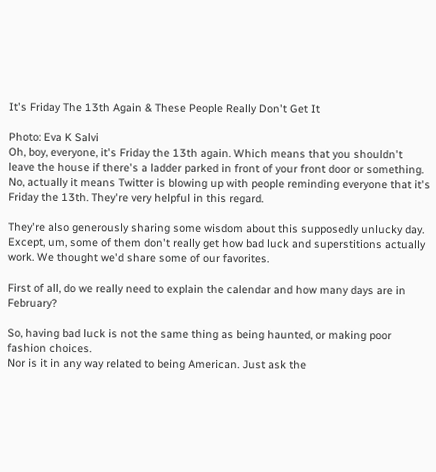It's Friday The 13th Again & These People Really Don't Get It

Photo: Eva K Salvi
Oh, boy, everyone, it's Friday the 13th again. Which means that you shouldn't leave the house if there's a ladder parked in front of your front door or something. No, actually it means Twitter is blowing up with people reminding everyone that it's Friday the 13th. They're very helpful in this regard.

They're also generously sharing some wisdom about this supposedly unlucky day. Except, um, some of them don't really get how bad luck and superstitions actually work. We thought we'd share some of our favorites.

First of all, do we really need to explain the calendar and how many days are in February?

So, having bad luck is not the same thing as being haunted, or making poor fashion choices.
Nor is it in any way related to being American. Just ask the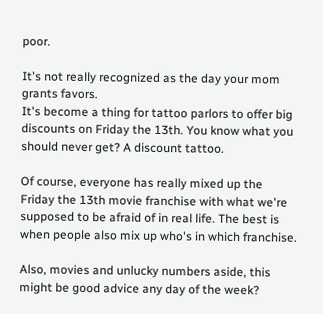poor.

It's not really recognized as the day your mom grants favors.
It's become a thing for tattoo parlors to offer big discounts on Friday the 13th. You know what you should never get? A discount tattoo.

Of course, everyone has really mixed up the Friday the 13th movie franchise with what we're supposed to be afraid of in real life. The best is when people also mix up who's in which franchise.

Also, movies and unlucky numbers aside, this might be good advice any day of the week?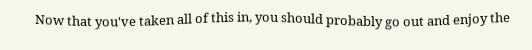Now that you've taken all of this in, you should probably go out and enjoy the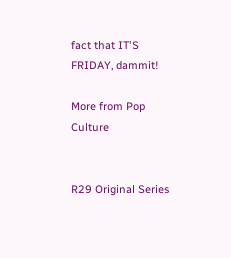fact that IT'S FRIDAY, dammit!

More from Pop Culture


R29 Original Series